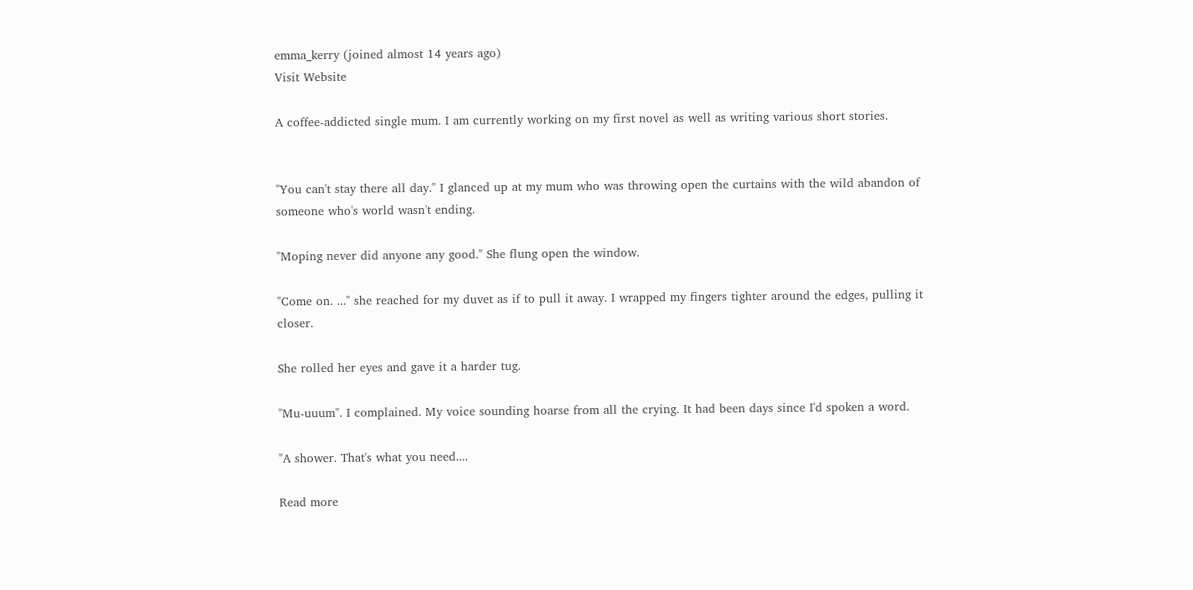emma_kerry (joined almost 14 years ago)
Visit Website

A coffee-addicted single mum. I am currently working on my first novel as well as writing various short stories.


"You can't stay there all day." I glanced up at my mum who was throwing open the curtains with the wild abandon of someone who's world wasn't ending.

"Moping never did anyone any good." She flung open the window.

"Come on. ..." she reached for my duvet as if to pull it away. I wrapped my fingers tighter around the edges, pulling it closer.

She rolled her eyes and gave it a harder tug.

"Mu-uuum". I complained. My voice sounding hoarse from all the crying. It had been days since I'd spoken a word.

"A shower. That's what you need....

Read more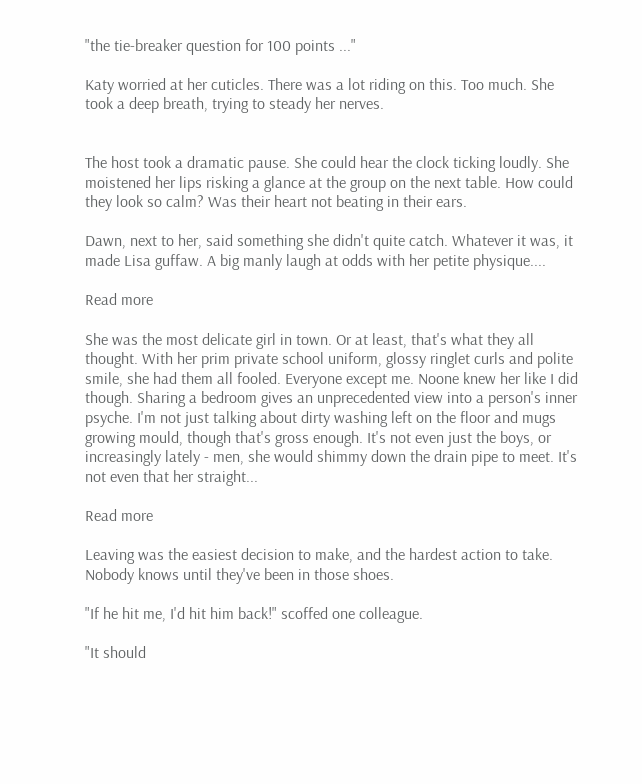"the tie-breaker question for 100 points ..."

Katy worried at her cuticles. There was a lot riding on this. Too much. She took a deep breath, trying to steady her nerves.


The host took a dramatic pause. She could hear the clock ticking loudly. She moistened her lips risking a glance at the group on the next table. How could they look so calm? Was their heart not beating in their ears.

Dawn, next to her, said something she didn't quite catch. Whatever it was, it made Lisa guffaw. A big manly laugh at odds with her petite physique....

Read more

She was the most delicate girl in town. Or at least, that's what they all thought. With her prim private school uniform, glossy ringlet curls and polite smile, she had them all fooled. Everyone except me. Noone knew her like I did though. Sharing a bedroom gives an unprecedented view into a person's inner psyche. I'm not just talking about dirty washing left on the floor and mugs growing mould, though that's gross enough. It's not even just the boys, or increasingly lately - men, she would shimmy down the drain pipe to meet. It's not even that her straight...

Read more

Leaving was the easiest decision to make, and the hardest action to take. Nobody knows until they've been in those shoes.

"If he hit me, I'd hit him back!" scoffed one colleague.

"It should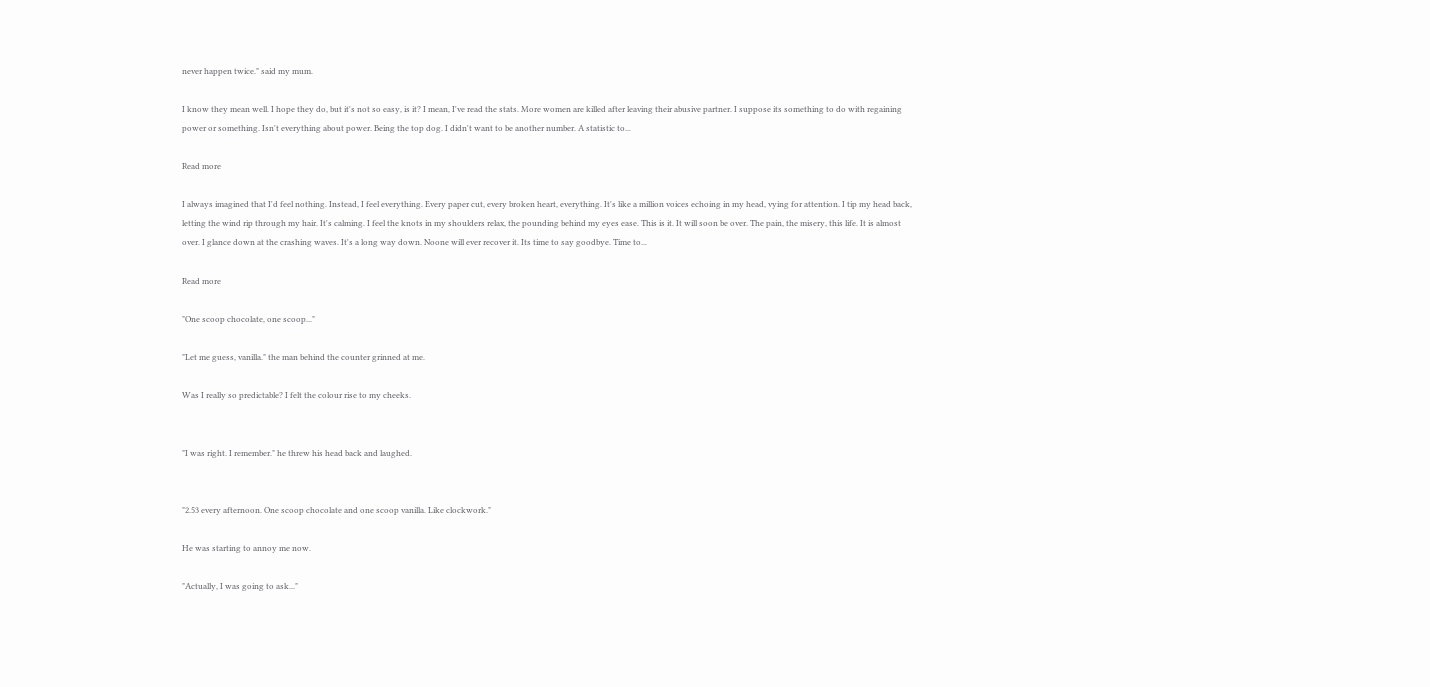never happen twice." said my mum.

I know they mean well. I hope they do, but it's not so easy, is it? I mean, I've read the stats. More women are killed after leaving their abusive partner. I suppose its something to do with regaining power or something. Isn't everything about power. Being the top dog. I didn't want to be another number. A statistic to...

Read more

I always imagined that I'd feel nothing. Instead, I feel everything. Every paper cut, every broken heart, everything. It's like a million voices echoing in my head, vying for attention. I tip my head back, letting the wind rip through my hair. It's calming. I feel the knots in my shoulders relax, the pounding behind my eyes ease. This is it. It will soon be over. The pain, the misery, this life. It is almost over. I glance down at the crashing waves. It's a long way down. Noone will ever recover it. Its time to say goodbye. Time to...

Read more

"One scoop chocolate, one scoop..."

"Let me guess, vanilla." the man behind the counter grinned at me.

Was I really so predictable? I felt the colour rise to my cheeks.


"I was right. I remember." he threw his head back and laughed.


"2.53 every afternoon. One scoop chocolate and one scoop vanilla. Like clockwork."

He was starting to annoy me now.

"Actually, I was going to ask..."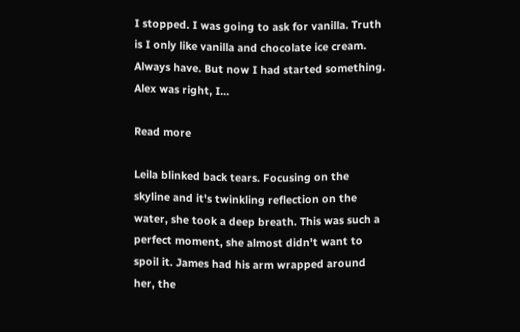I stopped. I was going to ask for vanilla. Truth is I only like vanilla and chocolate ice cream. Always have. But now I had started something. Alex was right, I...

Read more

Leila blinked back tears. Focusing on the skyline and it's twinkling reflection on the water, she took a deep breath. This was such a perfect moment, she almost didn't want to spoil it. James had his arm wrapped around her, the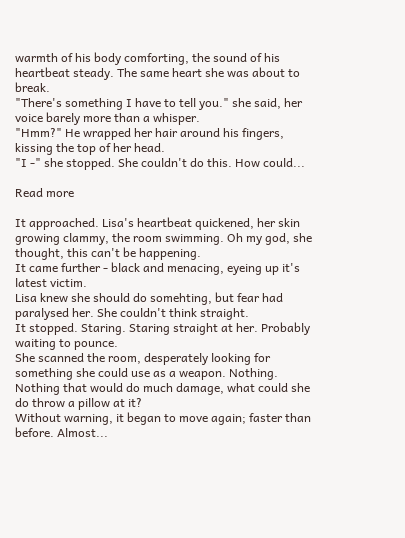warmth of his body comforting, the sound of his heartbeat steady. The same heart she was about to break.
"There's something I have to tell you." she said, her voice barely more than a whisper.
"Hmm?" He wrapped her hair around his fingers, kissing the top of her head.
"I -" she stopped. She couldn't do this. How could...

Read more

It approached. Lisa's heartbeat quickened, her skin growing clammy, the room swimming. Oh my god, she thought, this can't be happening.
It came further - black and menacing, eyeing up it's latest victim.
Lisa knew she should do somehting, but fear had paralysed her. She couldn't think straight.
It stopped. Staring. Staring straight at her. Probably waiting to pounce.
She scanned the room, desperately looking for something she could use as a weapon. Nothing. Nothing that would do much damage, what could she do throw a pillow at it?
Without warning, it began to move again; faster than before. Almost...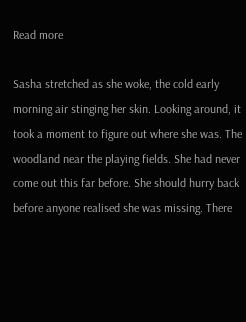Read more

Sasha stretched as she woke, the cold early morning air stinging her skin. Looking around, it took a moment to figure out where she was. The woodland near the playing fields. She had never come out this far before. She should hurry back before anyone realised she was missing. There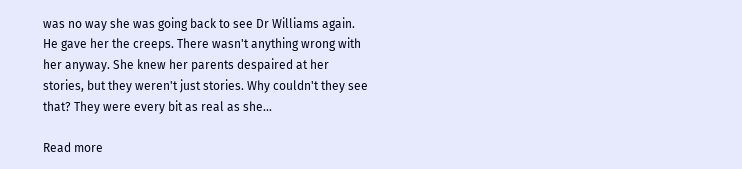was no way she was going back to see Dr Williams again. He gave her the creeps. There wasn't anything wrong with her anyway. She knew her parents despaired at her stories, but they weren't just stories. Why couldn't they see that? They were every bit as real as she...

Read more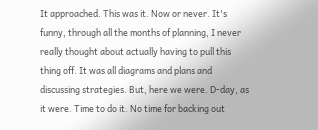It approached. This was it. Now or never. It's funny, through all the months of planning, I never really thought about actually having to pull this thing off. It was all diagrams and plans and discussing strategies. But, here we were. D-day, as it were. Time to do it. No time for backing out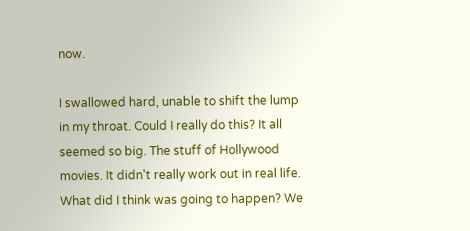now.

I swallowed hard, unable to shift the lump in my throat. Could I really do this? It all seemed so big. The stuff of Hollywood movies. It didn't really work out in real life. What did I think was going to happen? We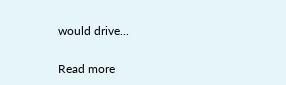would drive...

Read more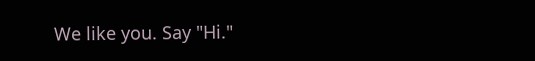We like you. Say "Hi."